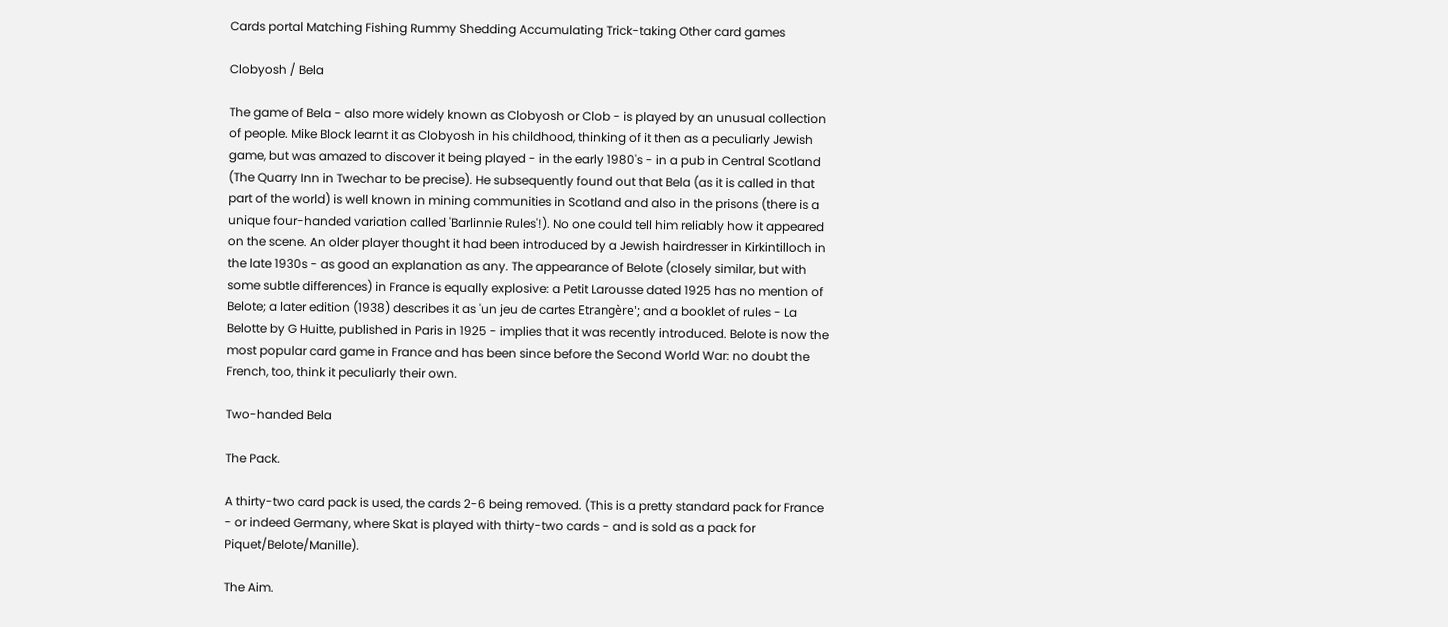Cards portal Matching Fishing Rummy Shedding Accumulating Trick-taking Other card games

Clobyosh / Bela

The game of Bela - also more widely known as Clobyosh or Clob - is played by an unusual collection of people. Mike Block learnt it as Clobyosh in his childhood, thinking of it then as a peculiarly Jewish game, but was amazed to discover it being played - in the early 1980's - in a pub in Central Scotland (The Quarry Inn in Twechar to be precise). He subsequently found out that Bela (as it is called in that part of the world) is well known in mining communities in Scotland and also in the prisons (there is a unique four-handed variation called 'Barlinnie Rules'!). No one could tell him reliably how it appeared on the scene. An older player thought it had been introduced by a Jewish hairdresser in Kirkintilloch in the late 1930s - as good an explanation as any. The appearance of Belote (closely similar, but with some subtle differences) in France is equally explosive: a Petit Larousse dated 1925 has no mention of Belote; a later edition (1938) describes it as 'un jeu de cartes Etrangère'; and a booklet of rules - La Belotte by G Huitte, published in Paris in 1925 - implies that it was recently introduced. Belote is now the most popular card game in France and has been since before the Second World War: no doubt the French, too, think it peculiarly their own.

Two-handed Bela

The Pack.

A thirty-two card pack is used, the cards 2-6 being removed. (This is a pretty standard pack for France - or indeed Germany, where Skat is played with thirty-two cards - and is sold as a pack for Piquet/Belote/Manille).

The Aim.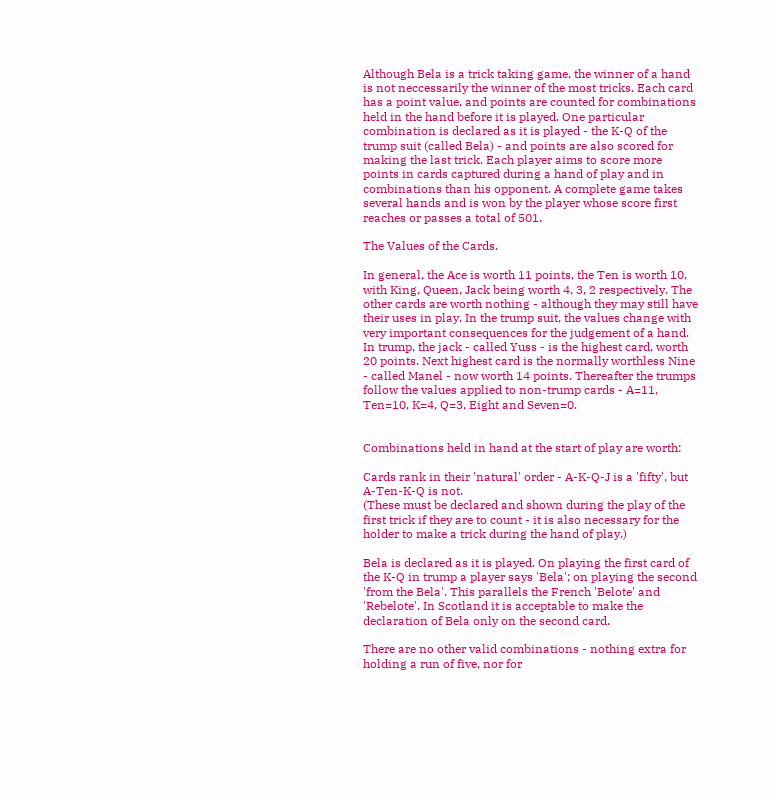Although Bela is a trick taking game, the winner of a hand is not neccessarily the winner of the most tricks. Each card has a point value, and points are counted for combinations held in the hand before it is played. One particular combination is declared as it is played - the K-Q of the trump suit (called Bela) - and points are also scored for making the last trick. Each player aims to score more points in cards captured during a hand of play and in combinations than his opponent. A complete game takes several hands and is won by the player whose score first reaches or passes a total of 501.

The Values of the Cards.

In general, the Ace is worth 11 points, the Ten is worth 10, with King, Queen, Jack being worth 4, 3, 2 respectively. The other cards are worth nothing - although they may still have their uses in play. In the trump suit, the values change with very important consequences for the judgement of a hand. In trump, the jack - called Yuss - is the highest card, worth 20 points. Next highest card is the normally worthless Nine - called Manel - now worth 14 points. Thereafter the trumps follow the values applied to non-trump cards - A=11, Ten=10, K=4, Q=3, Eight and Seven=0.


Combinations held in hand at the start of play are worth:

Cards rank in their 'natural' order - A-K-Q-J is a 'fifty', but A-Ten-K-Q is not.
(These must be declared and shown during the play of the first trick if they are to count - it is also necessary for the holder to make a trick during the hand of play.)

Bela is declared as it is played. On playing the first card of the K-Q in trump a player says 'Bela'; on playing the second 'from the Bela'. This parallels the French 'Belote' and 'Rebelote'. In Scotland it is acceptable to make the declaration of Bela only on the second card.

There are no other valid combinations - nothing extra for holding a run of five, nor for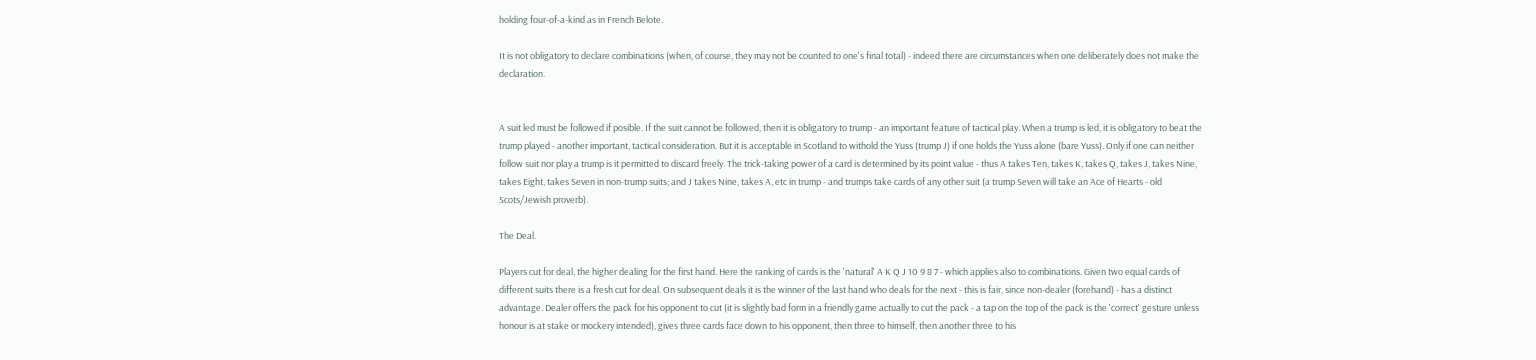holding four-of-a-kind as in French Belote.

It is not obligatory to declare combinations (when, of course, they may not be counted to one's final total) - indeed there are circumstances when one deliberately does not make the declaration.


A suit led must be followed if posible. If the suit cannot be followed, then it is obligatory to trump - an important feature of tactical play. When a trump is led, it is obligatory to beat the trump played - another important, tactical consideration. But it is acceptable in Scotland to withold the Yuss (trump J) if one holds the Yuss alone (bare Yuss). Only if one can neither follow suit nor play a trump is it permitted to discard freely. The trick-taking power of a card is determined by its point value - thus A takes Ten, takes K, takes Q, takes J, takes Nine, takes Eight, takes Seven in non-trump suits; and J takes Nine, takes A, etc in trump - and trumps take cards of any other suit (a trump Seven will take an Ace of Hearts - old Scots/Jewish proverb).

The Deal.

Players cut for deal, the higher dealing for the first hand. Here the ranking of cards is the 'natural' A K Q J 10 9 8 7 - which applies also to combinations. Given two equal cards of different suits there is a fresh cut for deal. On subsequent deals it is the winner of the last hand who deals for the next - this is fair, since non-dealer (forehand) - has a distinct advantage. Dealer offers the pack for his opponent to cut (it is slightly bad form in a friendly game actually to cut the pack - a tap on the top of the pack is the 'correct' gesture unless honour is at stake or mockery intended), gives three cards face down to his opponent, then three to himself, then another three to his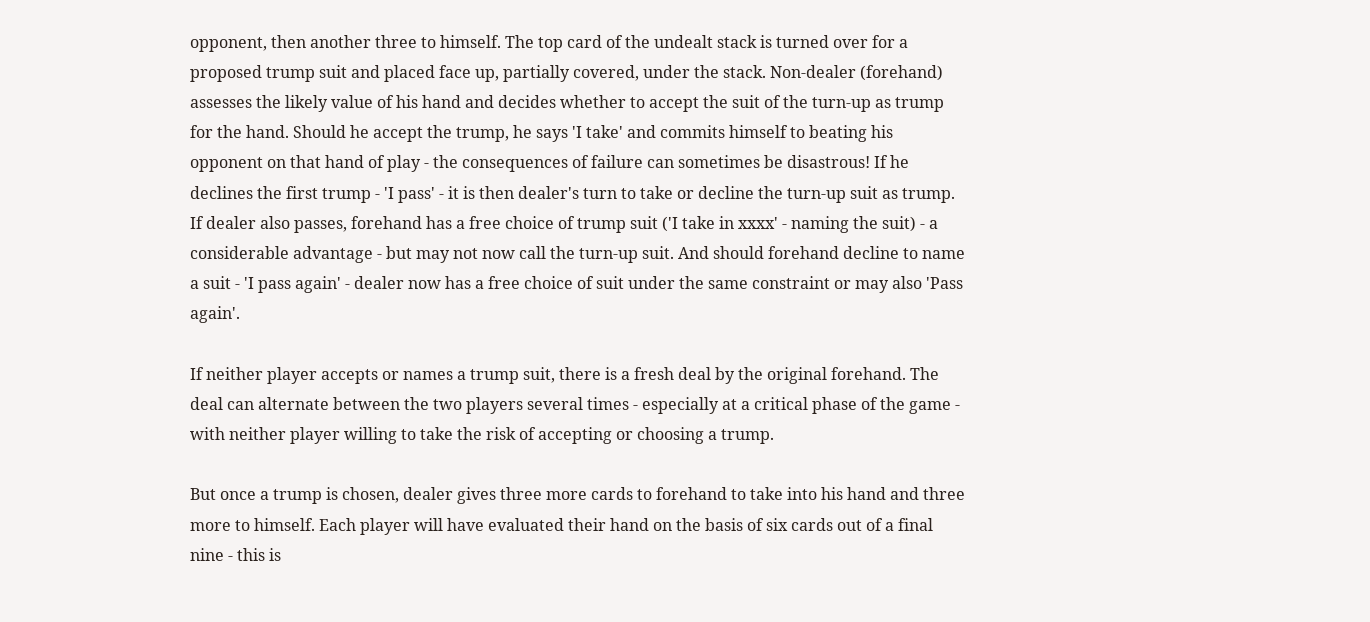opponent, then another three to himself. The top card of the undealt stack is turned over for a proposed trump suit and placed face up, partially covered, under the stack. Non-dealer (forehand) assesses the likely value of his hand and decides whether to accept the suit of the turn-up as trump for the hand. Should he accept the trump, he says 'I take' and commits himself to beating his opponent on that hand of play - the consequences of failure can sometimes be disastrous! If he declines the first trump - 'I pass' - it is then dealer's turn to take or decline the turn-up suit as trump. If dealer also passes, forehand has a free choice of trump suit ('I take in xxxx' - naming the suit) - a considerable advantage - but may not now call the turn-up suit. And should forehand decline to name a suit - 'I pass again' - dealer now has a free choice of suit under the same constraint or may also 'Pass again'.

If neither player accepts or names a trump suit, there is a fresh deal by the original forehand. The deal can alternate between the two players several times - especially at a critical phase of the game - with neither player willing to take the risk of accepting or choosing a trump.

But once a trump is chosen, dealer gives three more cards to forehand to take into his hand and three more to himself. Each player will have evaluated their hand on the basis of six cards out of a final nine - this is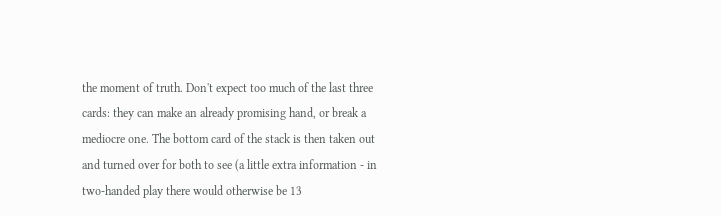the moment of truth. Don't expect too much of the last three cards: they can make an already promising hand, or break a mediocre one. The bottom card of the stack is then taken out and turned over for both to see (a little extra information - in two-handed play there would otherwise be 13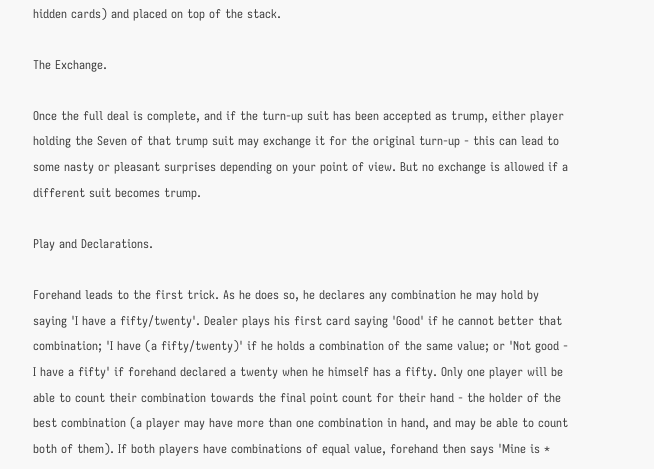hidden cards) and placed on top of the stack.

The Exchange.

Once the full deal is complete, and if the turn-up suit has been accepted as trump, either player holding the Seven of that trump suit may exchange it for the original turn-up - this can lead to some nasty or pleasant surprises depending on your point of view. But no exchange is allowed if a different suit becomes trump.

Play and Declarations.

Forehand leads to the first trick. As he does so, he declares any combination he may hold by saying 'I have a fifty/twenty'. Dealer plays his first card saying 'Good' if he cannot better that combination; 'I have (a fifty/twenty)' if he holds a combination of the same value; or 'Not good - I have a fifty' if forehand declared a twenty when he himself has a fifty. Only one player will be able to count their combination towards the final point count for their hand - the holder of the best combination (a player may have more than one combination in hand, and may be able to count both of them). If both players have combinations of equal value, forehand then says 'Mine is *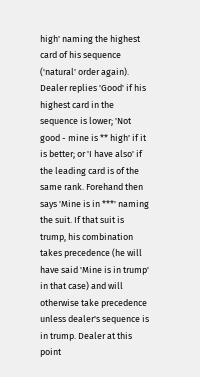high' naming the highest card of his sequence ('natural' order again). Dealer replies 'Good' if his highest card in the sequence is lower; 'Not good - mine is ** high' if it is better; or 'I have also' if the leading card is of the same rank. Forehand then says 'Mine is in ***' naming the suit. If that suit is trump, his combination takes precedence (he will have said 'Mine is in trump' in that case) and will otherwise take precedence unless dealer's sequence is in trump. Dealer at this point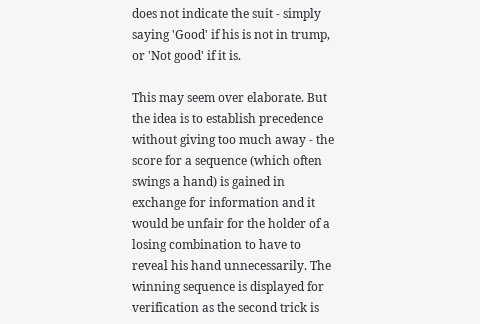does not indicate the suit - simply saying 'Good' if his is not in trump, or 'Not good' if it is.

This may seem over elaborate. But the idea is to establish precedence without giving too much away - the score for a sequence (which often swings a hand) is gained in exchange for information and it would be unfair for the holder of a losing combination to have to reveal his hand unnecessarily. The winning sequence is displayed for verification as the second trick is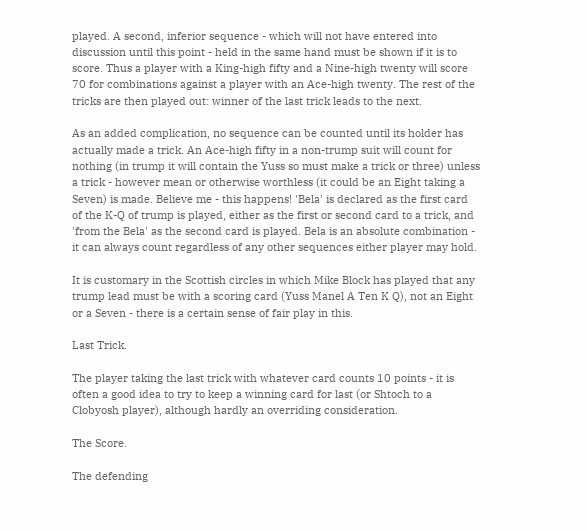played. A second, inferior sequence - which will not have entered into discussion until this point - held in the same hand must be shown if it is to score. Thus a player with a King-high fifty and a Nine-high twenty will score 70 for combinations against a player with an Ace-high twenty. The rest of the tricks are then played out: winner of the last trick leads to the next.

As an added complication, no sequence can be counted until its holder has actually made a trick. An Ace-high fifty in a non-trump suit will count for nothing (in trump it will contain the Yuss so must make a trick or three) unless a trick - however mean or otherwise worthless (it could be an Eight taking a Seven) is made. Believe me - this happens! 'Bela' is declared as the first card of the K-Q of trump is played, either as the first or second card to a trick, and 'from the Bela' as the second card is played. Bela is an absolute combination - it can always count regardless of any other sequences either player may hold.

It is customary in the Scottish circles in which Mike Block has played that any trump lead must be with a scoring card (Yuss Manel A Ten K Q), not an Eight or a Seven - there is a certain sense of fair play in this.

Last Trick.

The player taking the last trick with whatever card counts 10 points - it is often a good idea to try to keep a winning card for last (or Shtoch to a Clobyosh player), although hardly an overriding consideration.

The Score.

The defending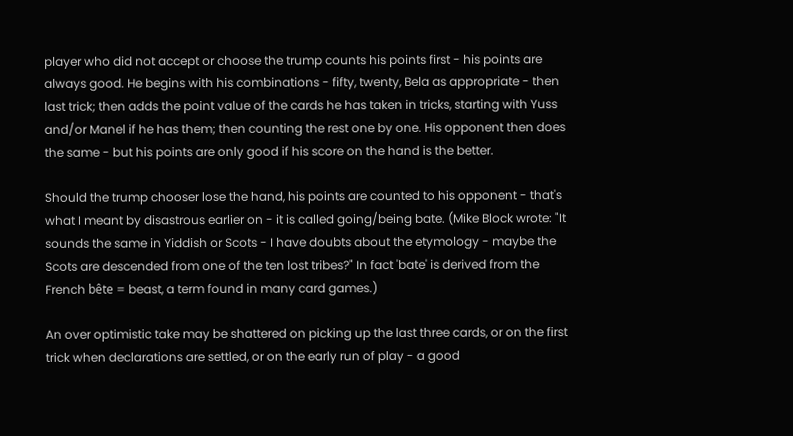player who did not accept or choose the trump counts his points first - his points are always good. He begins with his combinations - fifty, twenty, Bela as appropriate - then last trick; then adds the point value of the cards he has taken in tricks, starting with Yuss and/or Manel if he has them; then counting the rest one by one. His opponent then does the same - but his points are only good if his score on the hand is the better.

Should the trump chooser lose the hand, his points are counted to his opponent - that's what I meant by disastrous earlier on - it is called going/being bate. (Mike Block wrote: "It sounds the same in Yiddish or Scots - I have doubts about the etymology - maybe the Scots are descended from one of the ten lost tribes?" In fact 'bate' is derived from the French bête = beast, a term found in many card games.)

An over optimistic take may be shattered on picking up the last three cards, or on the first trick when declarations are settled, or on the early run of play - a good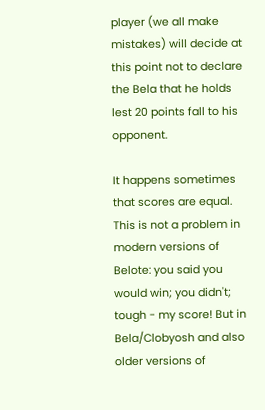player (we all make mistakes) will decide at this point not to declare the Bela that he holds lest 20 points fall to his opponent.

It happens sometimes that scores are equal. This is not a problem in modern versions of Belote: you said you would win; you didn't; tough - my score! But in Bela/Clobyosh and also older versions of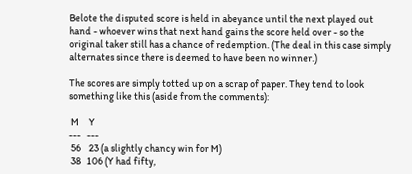Belote the disputed score is held in abeyance until the next played out hand - whoever wins that next hand gains the score held over - so the original taker still has a chance of redemption. (The deal in this case simply alternates since there is deemed to have been no winner.)

The scores are simply totted up on a scrap of paper. They tend to look something like this (aside from the comments):

 M     Y
---   ---
 56    23 (a slightly chancy win for M)
 38   106 (Y had fifty,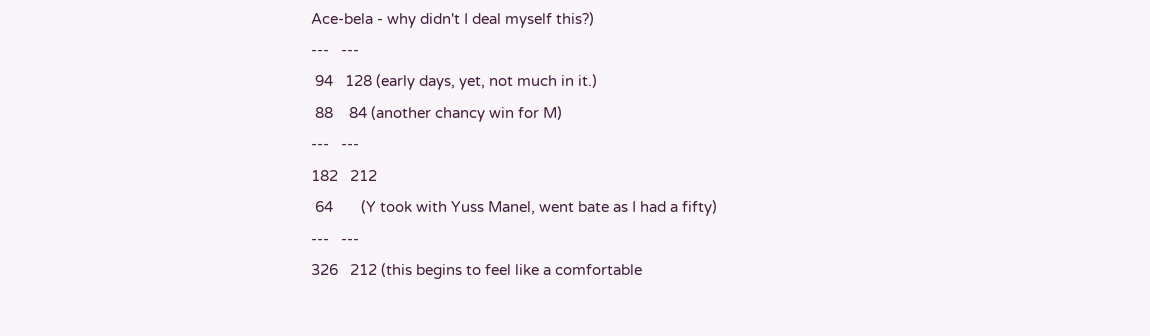Ace-bela - why didn't I deal myself this?)
---   ---
 94   128 (early days, yet, not much in it.)
 88    84 (another chancy win for M)
---   ---
182   212
 64       (Y took with Yuss Manel, went bate as I had a fifty)
---   ---
326   212 (this begins to feel like a comfortable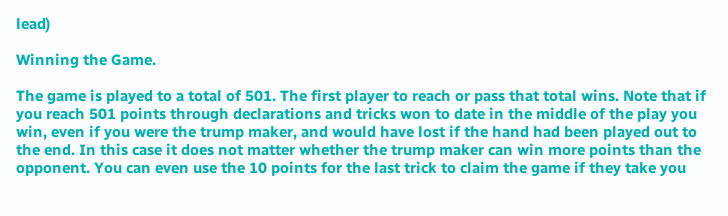lead)

Winning the Game.

The game is played to a total of 501. The first player to reach or pass that total wins. Note that if you reach 501 points through declarations and tricks won to date in the middle of the play you win, even if you were the trump maker, and would have lost if the hand had been played out to the end. In this case it does not matter whether the trump maker can win more points than the opponent. You can even use the 10 points for the last trick to claim the game if they take you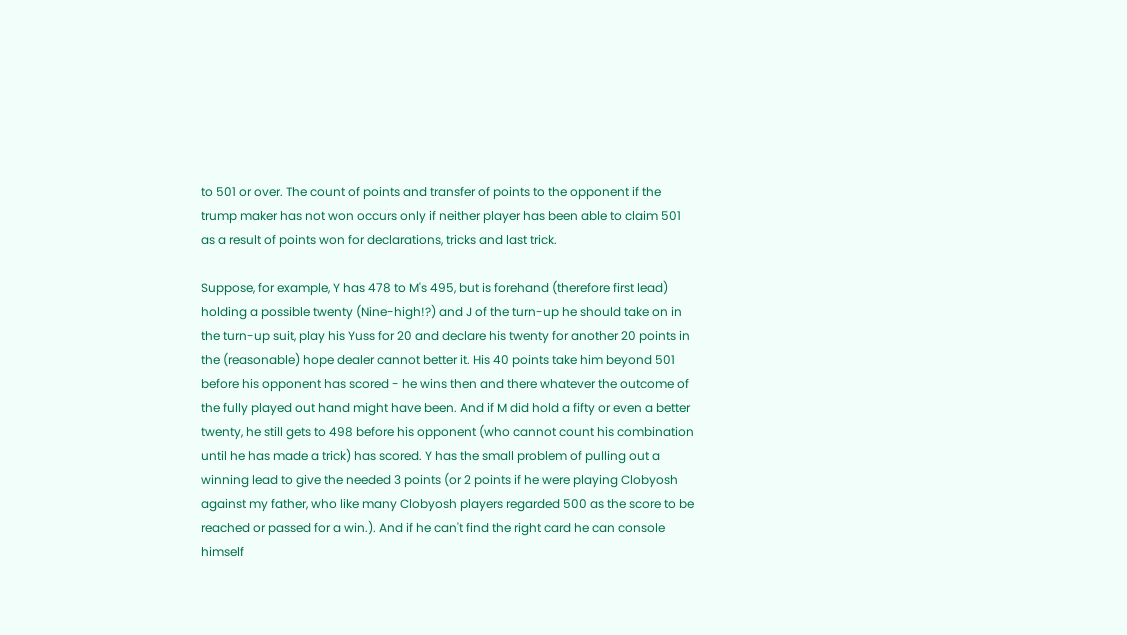to 501 or over. The count of points and transfer of points to the opponent if the trump maker has not won occurs only if neither player has been able to claim 501 as a result of points won for declarations, tricks and last trick.

Suppose, for example, Y has 478 to M's 495, but is forehand (therefore first lead) holding a possible twenty (Nine-high!?) and J of the turn-up he should take on in the turn-up suit, play his Yuss for 20 and declare his twenty for another 20 points in the (reasonable) hope dealer cannot better it. His 40 points take him beyond 501 before his opponent has scored - he wins then and there whatever the outcome of the fully played out hand might have been. And if M did hold a fifty or even a better twenty, he still gets to 498 before his opponent (who cannot count his combination until he has made a trick) has scored. Y has the small problem of pulling out a winning lead to give the needed 3 points (or 2 points if he were playing Clobyosh against my father, who like many Clobyosh players regarded 500 as the score to be reached or passed for a win.). And if he can't find the right card he can console himself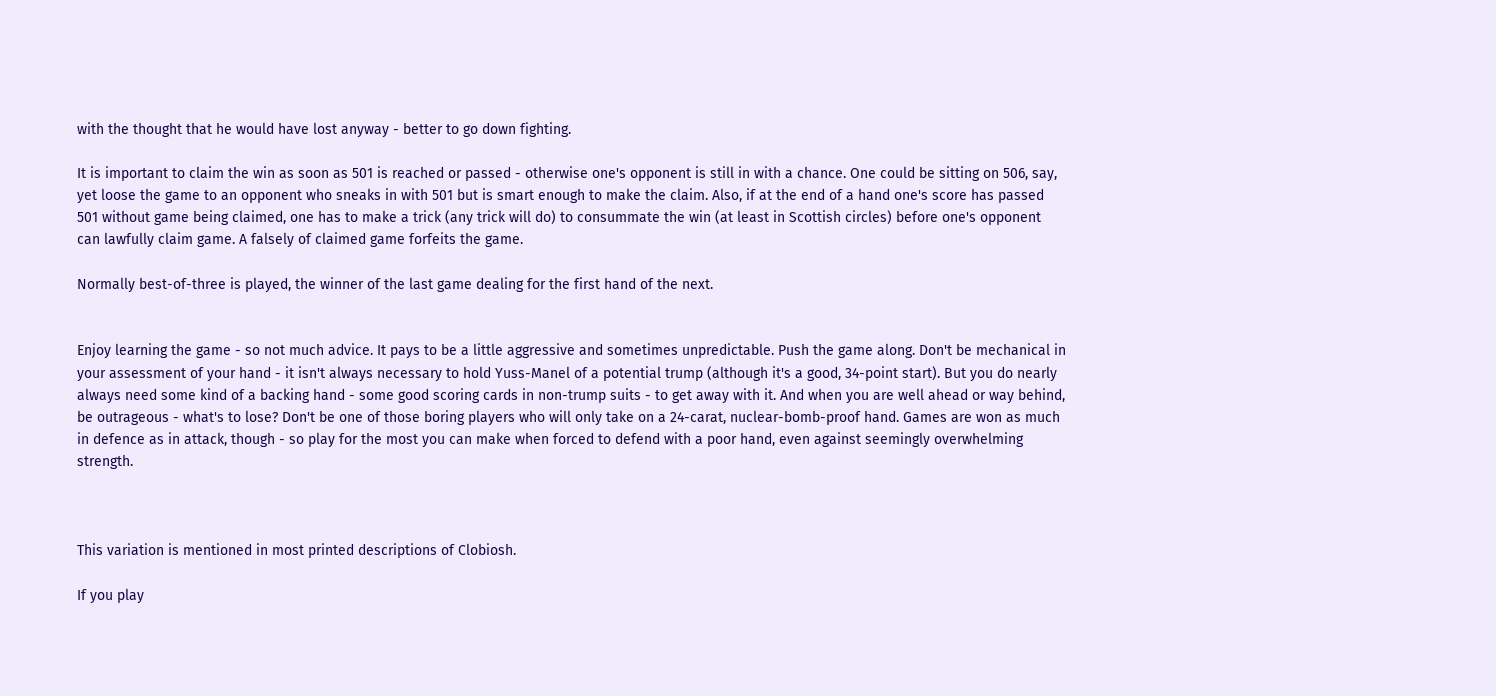with the thought that he would have lost anyway - better to go down fighting.

It is important to claim the win as soon as 501 is reached or passed - otherwise one's opponent is still in with a chance. One could be sitting on 506, say, yet loose the game to an opponent who sneaks in with 501 but is smart enough to make the claim. Also, if at the end of a hand one's score has passed 501 without game being claimed, one has to make a trick (any trick will do) to consummate the win (at least in Scottish circles) before one's opponent can lawfully claim game. A falsely of claimed game forfeits the game.

Normally best-of-three is played, the winner of the last game dealing for the first hand of the next.


Enjoy learning the game - so not much advice. It pays to be a little aggressive and sometimes unpredictable. Push the game along. Don't be mechanical in your assessment of your hand - it isn't always necessary to hold Yuss-Manel of a potential trump (although it's a good, 34-point start). But you do nearly always need some kind of a backing hand - some good scoring cards in non-trump suits - to get away with it. And when you are well ahead or way behind, be outrageous - what's to lose? Don't be one of those boring players who will only take on a 24-carat, nuclear-bomb-proof hand. Games are won as much in defence as in attack, though - so play for the most you can make when forced to defend with a poor hand, even against seemingly overwhelming strength.



This variation is mentioned in most printed descriptions of Clobiosh.

If you play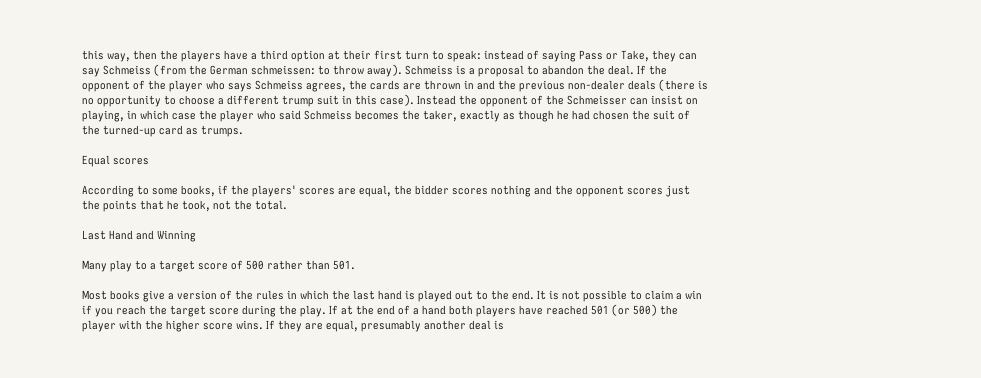this way, then the players have a third option at their first turn to speak: instead of saying Pass or Take, they can say Schmeiss (from the German schmeissen: to throw away). Schmeiss is a proposal to abandon the deal. If the opponent of the player who says Schmeiss agrees, the cards are thrown in and the previous non-dealer deals (there is no opportunity to choose a different trump suit in this case). Instead the opponent of the Schmeisser can insist on playing, in which case the player who said Schmeiss becomes the taker, exactly as though he had chosen the suit of the turned-up card as trumps.

Equal scores

According to some books, if the players' scores are equal, the bidder scores nothing and the opponent scores just the points that he took, not the total.

Last Hand and Winning

Many play to a target score of 500 rather than 501.

Most books give a version of the rules in which the last hand is played out to the end. It is not possible to claim a win if you reach the target score during the play. If at the end of a hand both players have reached 501 (or 500) the player with the higher score wins. If they are equal, presumably another deal is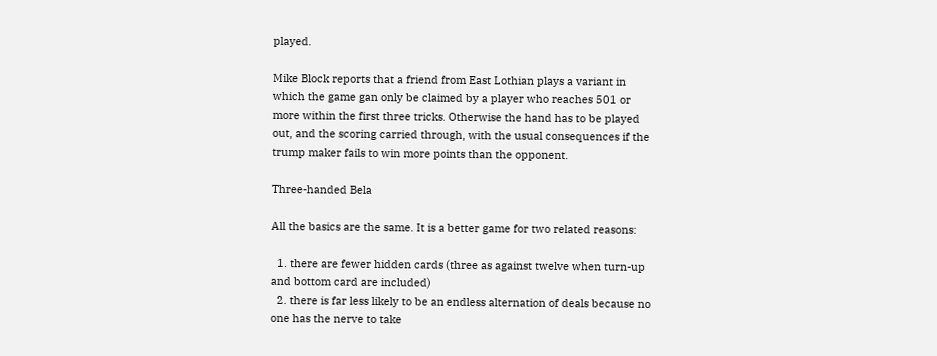played.

Mike Block reports that a friend from East Lothian plays a variant in which the game gan only be claimed by a player who reaches 501 or more within the first three tricks. Otherwise the hand has to be played out, and the scoring carried through, with the usual consequences if the trump maker fails to win more points than the opponent.

Three-handed Bela

All the basics are the same. It is a better game for two related reasons:

  1. there are fewer hidden cards (three as against twelve when turn-up and bottom card are included)
  2. there is far less likely to be an endless alternation of deals because no one has the nerve to take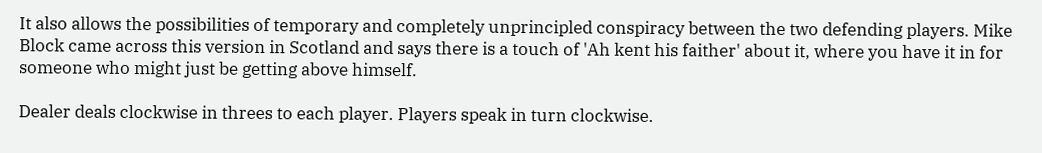It also allows the possibilities of temporary and completely unprincipled conspiracy between the two defending players. Mike Block came across this version in Scotland and says there is a touch of 'Ah kent his faither' about it, where you have it in for someone who might just be getting above himself.

Dealer deals clockwise in threes to each player. Players speak in turn clockwise.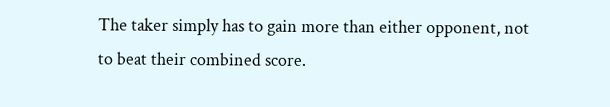The taker simply has to gain more than either opponent, not to beat their combined score.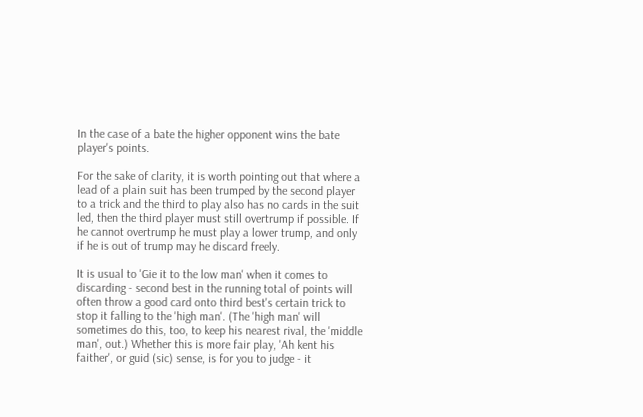In the case of a bate the higher opponent wins the bate player's points.

For the sake of clarity, it is worth pointing out that where a lead of a plain suit has been trumped by the second player to a trick and the third to play also has no cards in the suit led, then the third player must still overtrump if possible. If he cannot overtrump he must play a lower trump, and only if he is out of trump may he discard freely.

It is usual to 'Gie it to the low man' when it comes to discarding - second best in the running total of points will often throw a good card onto third best's certain trick to stop it falling to the 'high man'. (The 'high man' will sometimes do this, too, to keep his nearest rival, the 'middle man', out.) Whether this is more fair play, 'Ah kent his faither', or guid (sic) sense, is for you to judge - it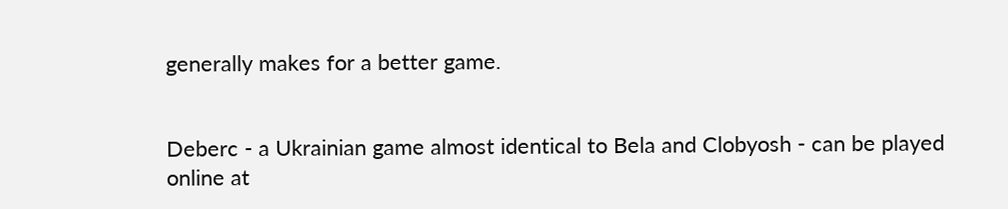generally makes for a better game.


Deberc - a Ukrainian game almost identical to Bela and Clobyosh - can be played online at